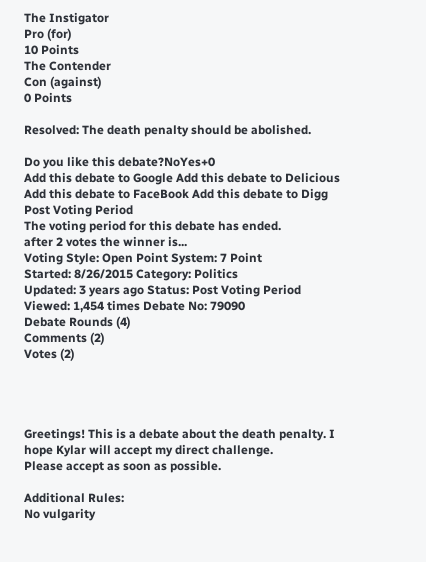The Instigator
Pro (for)
10 Points
The Contender
Con (against)
0 Points

Resolved: The death penalty should be abolished.

Do you like this debate?NoYes+0
Add this debate to Google Add this debate to Delicious Add this debate to FaceBook Add this debate to Digg
Post Voting Period
The voting period for this debate has ended.
after 2 votes the winner is...
Voting Style: Open Point System: 7 Point
Started: 8/26/2015 Category: Politics
Updated: 3 years ago Status: Post Voting Period
Viewed: 1,454 times Debate No: 79090
Debate Rounds (4)
Comments (2)
Votes (2)




Greetings! This is a debate about the death penalty. I hope Kylar will accept my direct challenge.
Please accept as soon as possible.

Additional Rules:
No vulgarity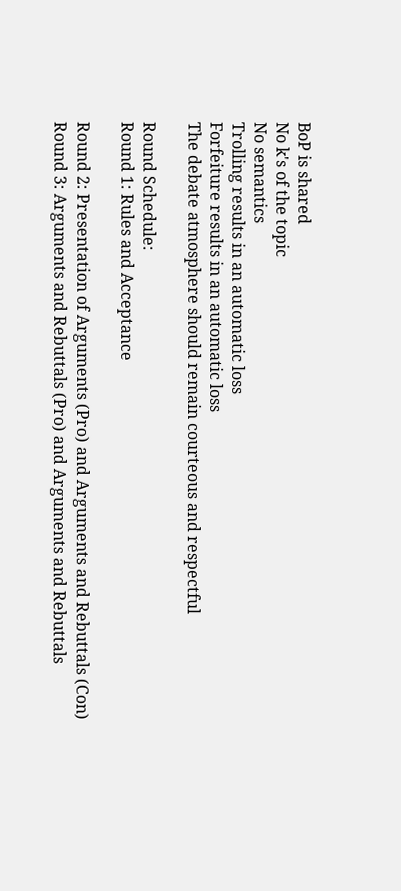BoP is shared
No k's of the topic
No semantics
Trolling results in an automatic loss
Forfeiture results in an automatic loss
The debate atmosphere should remain courteous and respectful

Round Schedule:
Round 1: Rules and Acceptance

Round 2: Presentation of Arguments (Pro) and Arguments and Rebuttals (Con)
Round 3: Arguments and Rebuttals (Pro) and Arguments and Rebuttals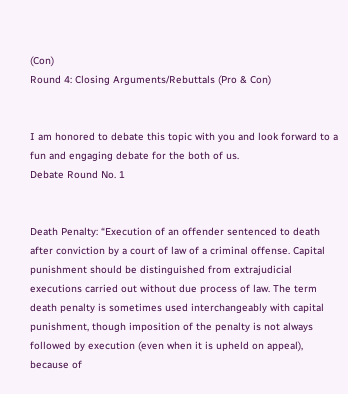(Con)
Round 4: Closing Arguments/Rebuttals (Pro & Con)


I am honored to debate this topic with you and look forward to a fun and engaging debate for the both of us.
Debate Round No. 1


Death Penalty: “Execution of an offender sentenced to death after conviction by a court of law of a criminal offense. Capital punishment should be distinguished from extrajudicial executions carried out without due process of law. The term death penalty is sometimes used interchangeably with capital punishment, though imposition of the penalty is not always followed by execution (even when it is upheld on appeal), because of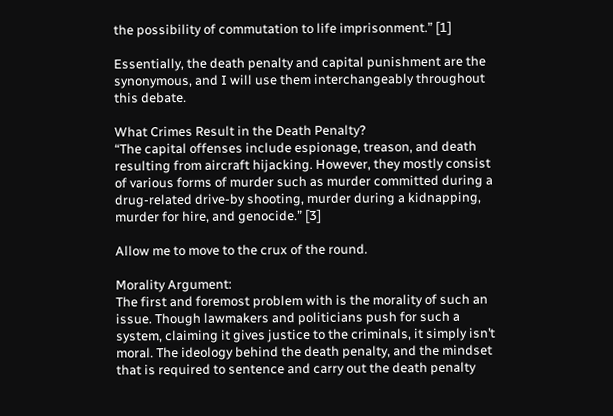the possibility of commutation to life imprisonment.” [1]

Essentially, the death penalty and capital punishment are the synonymous, and I will use them interchangeably throughout this debate.

What Crimes Result in the Death Penalty?
“The capital offenses include espionage, treason, and death resulting from aircraft hijacking. However, they mostly consist of various forms of murder such as murder committed during a drug-related drive-by shooting, murder during a kidnapping, murder for hire, and genocide.” [3]

Allow me to move to the crux of the round.

Morality Argument:
The first and foremost problem with is the morality of such an issue. Though lawmakers and politicians push for such a system, claiming it gives justice to the criminals, it simply isn’t moral. The ideology behind the death penalty, and the mindset that is required to sentence and carry out the death penalty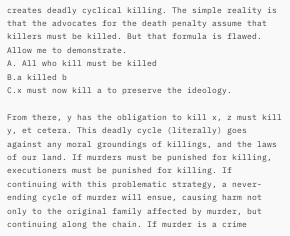creates deadly cyclical killing. The simple reality is that the advocates for the death penalty assume that killers must be killed. But that formula is flawed. Allow me to demonstrate.
A. All who kill must be killed
B.a killed b
C.x must now kill a to preserve the ideology.

From there, y has the obligation to kill x, z must kill y, et cetera. This deadly cycle (literally) goes against any moral groundings of killings, and the laws of our land. If murders must be punished for killing, executioners must be punished for killing. If continuing with this problematic strategy, a never-ending cycle of murder will ensue, causing harm not only to the original family affected by murder, but continuing along the chain. If murder is a crime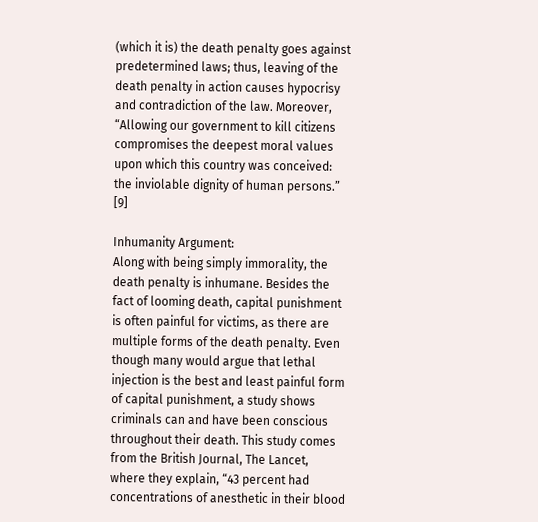(which it is) the death penalty goes against predetermined laws; thus, leaving of the death penalty in action causes hypocrisy and contradiction of the law. Moreover, “Allowing our government to kill citizens compromises the deepest moral values upon which this country was conceived: the inviolable dignity of human persons.” [9]

Inhumanity Argument:
Along with being simply immorality, the death penalty is inhumane. Besides the fact of looming death, capital punishment is often painful for victims, as there are multiple forms of the death penalty. Even though many would argue that lethal injection is the best and least painful form of capital punishment, a study shows criminals can and have been conscious throughout their death. This study comes from the British Journal, The Lancet, where they explain, “43 percent had concentrations of anesthetic in their blood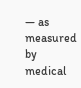— as measured by medical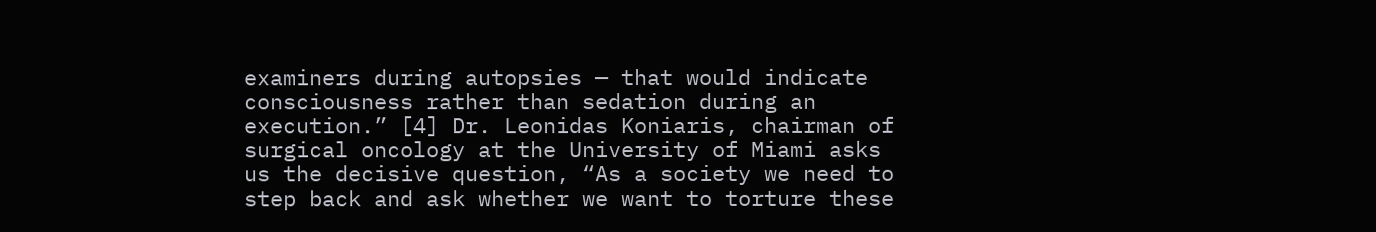examiners during autopsies — that would indicate consciousness rather than sedation during an execution.” [4] Dr. Leonidas Koniaris, chairman of surgical oncology at the University of Miami asks us the decisive question, “As a society we need to step back and ask whether we want to torture these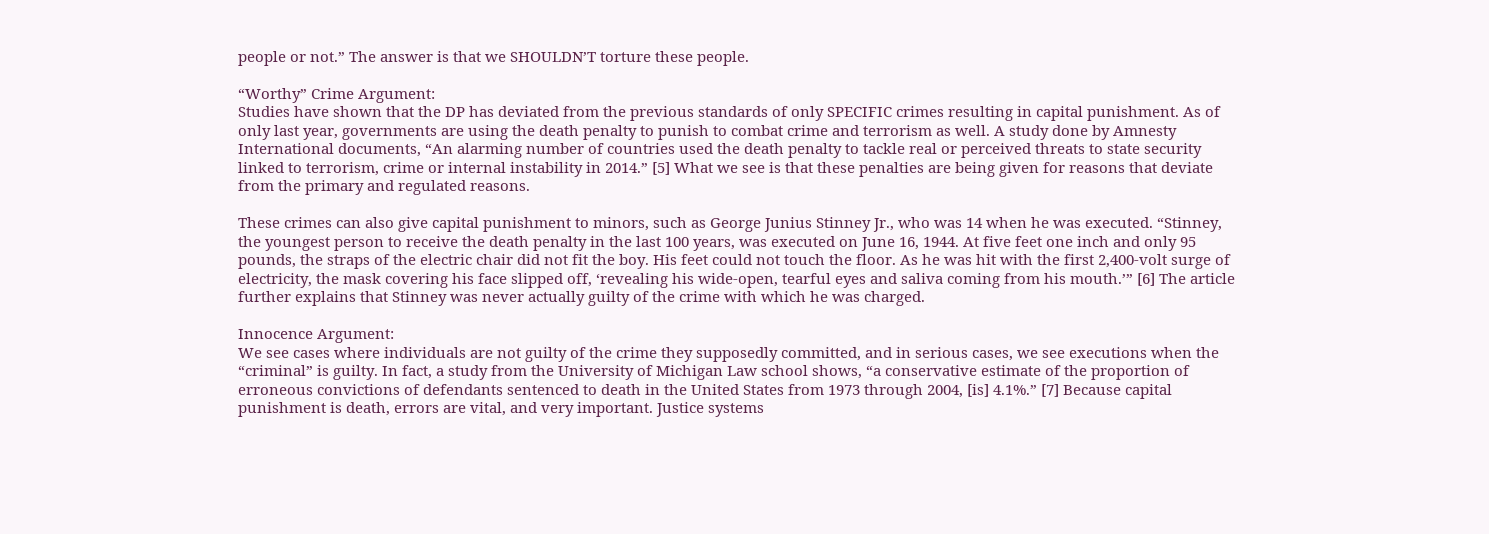people or not.” The answer is that we SHOULDN’T torture these people.

“Worthy” Crime Argument:
Studies have shown that the DP has deviated from the previous standards of only SPECIFIC crimes resulting in capital punishment. As of only last year, governments are using the death penalty to punish to combat crime and terrorism as well. A study done by Amnesty International documents, “An alarming number of countries used the death penalty to tackle real or perceived threats to state security linked to terrorism, crime or internal instability in 2014.” [5] What we see is that these penalties are being given for reasons that deviate from the primary and regulated reasons.

These crimes can also give capital punishment to minors, such as George Junius Stinney Jr., who was 14 when he was executed. “Stinney, the youngest person to receive the death penalty in the last 100 years, was executed on June 16, 1944. At five feet one inch and only 95 pounds, the straps of the electric chair did not fit the boy. His feet could not touch the floor. As he was hit with the first 2,400-volt surge of electricity, the mask covering his face slipped off, ‘revealing his wide-open, tearful eyes and saliva coming from his mouth.’” [6] The article further explains that Stinney was never actually guilty of the crime with which he was charged.

Innocence Argument:
We see cases where individuals are not guilty of the crime they supposedly committed, and in serious cases, we see executions when the “criminal” is guilty. In fact, a study from the University of Michigan Law school shows, “a conservative estimate of the proportion of erroneous convictions of defendants sentenced to death in the United States from 1973 through 2004, [is] 4.1%.” [7] Because capital punishment is death, errors are vital, and very important. Justice systems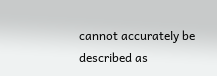cannot accurately be described as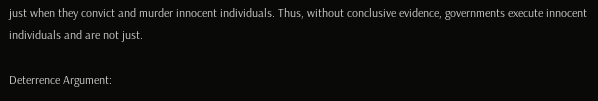just when they convict and murder innocent individuals. Thus, without conclusive evidence, governments execute innocent individuals and are not just.

Deterrence Argument: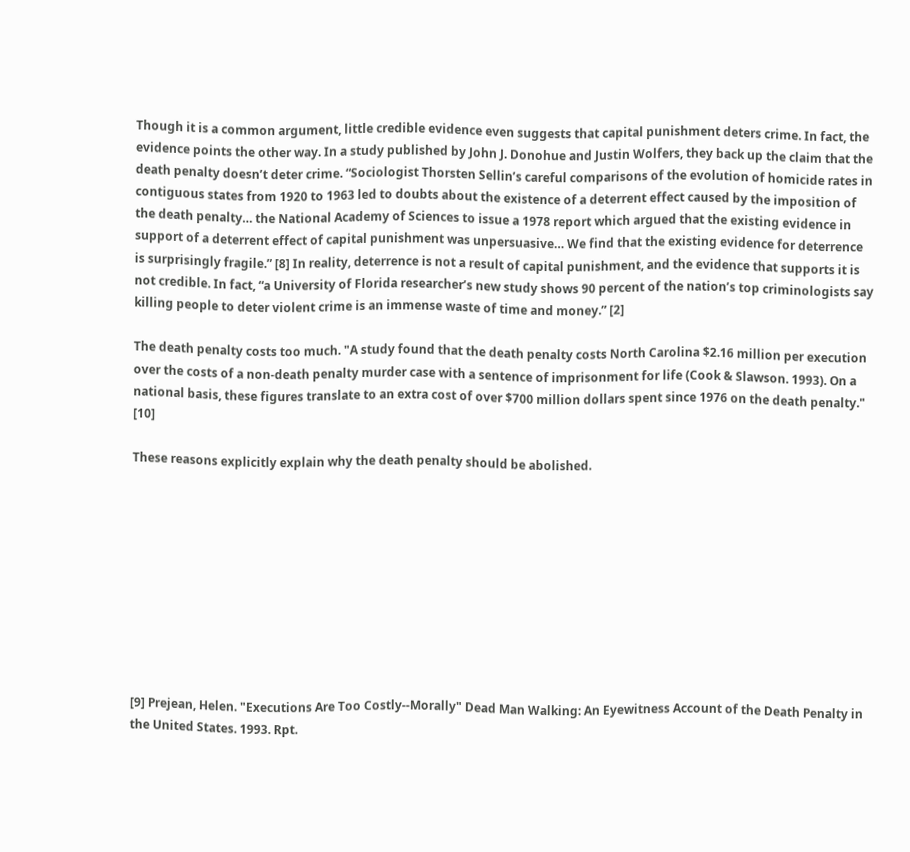Though it is a common argument, little credible evidence even suggests that capital punishment deters crime. In fact, the evidence points the other way. In a study published by John J. Donohue and Justin Wolfers, they back up the claim that the death penalty doesn’t deter crime. “Sociologist Thorsten Sellin’s careful comparisons of the evolution of homicide rates in contiguous states from 1920 to 1963 led to doubts about the existence of a deterrent effect caused by the imposition of the death penalty… the National Academy of Sciences to issue a 1978 report which argued that the existing evidence in support of a deterrent effect of capital punishment was unpersuasive… We find that the existing evidence for deterrence is surprisingly fragile.” [8] In reality, deterrence is not a result of capital punishment, and the evidence that supports it is not credible. In fact, “a University of Florida researcher’s new study shows 90 percent of the nation’s top criminologists say killing people to deter violent crime is an immense waste of time and money.” [2]

The death penalty costs too much. "A study found that the death penalty costs North Carolina $2.16 million per execution over the costs of a non-death penalty murder case with a sentence of imprisonment for life (Cook & Slawson. 1993). On a national basis, these figures translate to an extra cost of over $700 million dollars spent since 1976 on the death penalty." [10]

These reasons explicitly explain why the death penalty should be abolished.










[9] Prejean, Helen. "Executions Are Too Costly--Morally" Dead Man Walking: An Eyewitness Account of the Death Penalty in the United States. 1993. Rpt.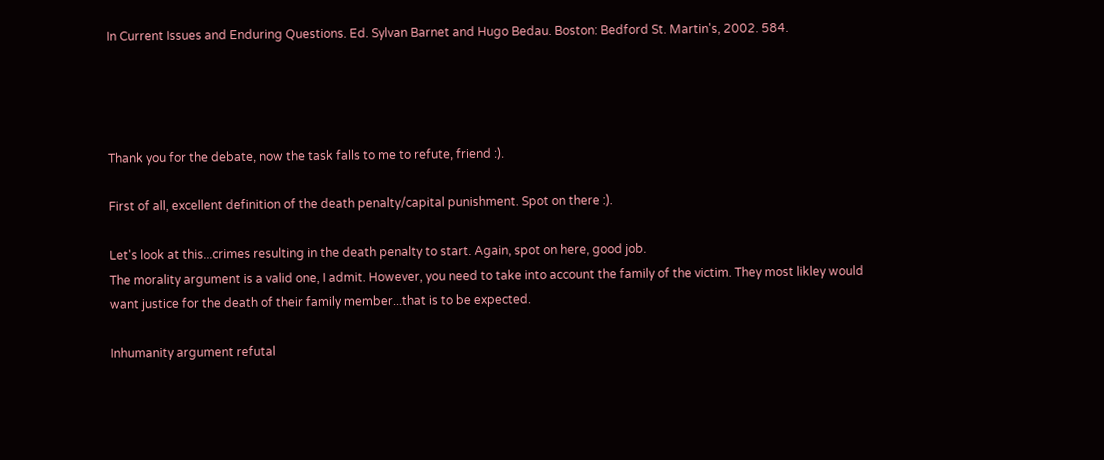In Current Issues and Enduring Questions. Ed. Sylvan Barnet and Hugo Bedau. Boston: Bedford St. Martin's, 2002. 584.




Thank you for the debate, now the task falls to me to refute, friend :).

First of all, excellent definition of the death penalty/capital punishment. Spot on there :).

Let's look at this...crimes resulting in the death penalty to start. Again, spot on here, good job.
The morality argument is a valid one, I admit. However, you need to take into account the family of the victim. They most likley would want justice for the death of their family member...that is to be expected.

Inhumanity argument refutal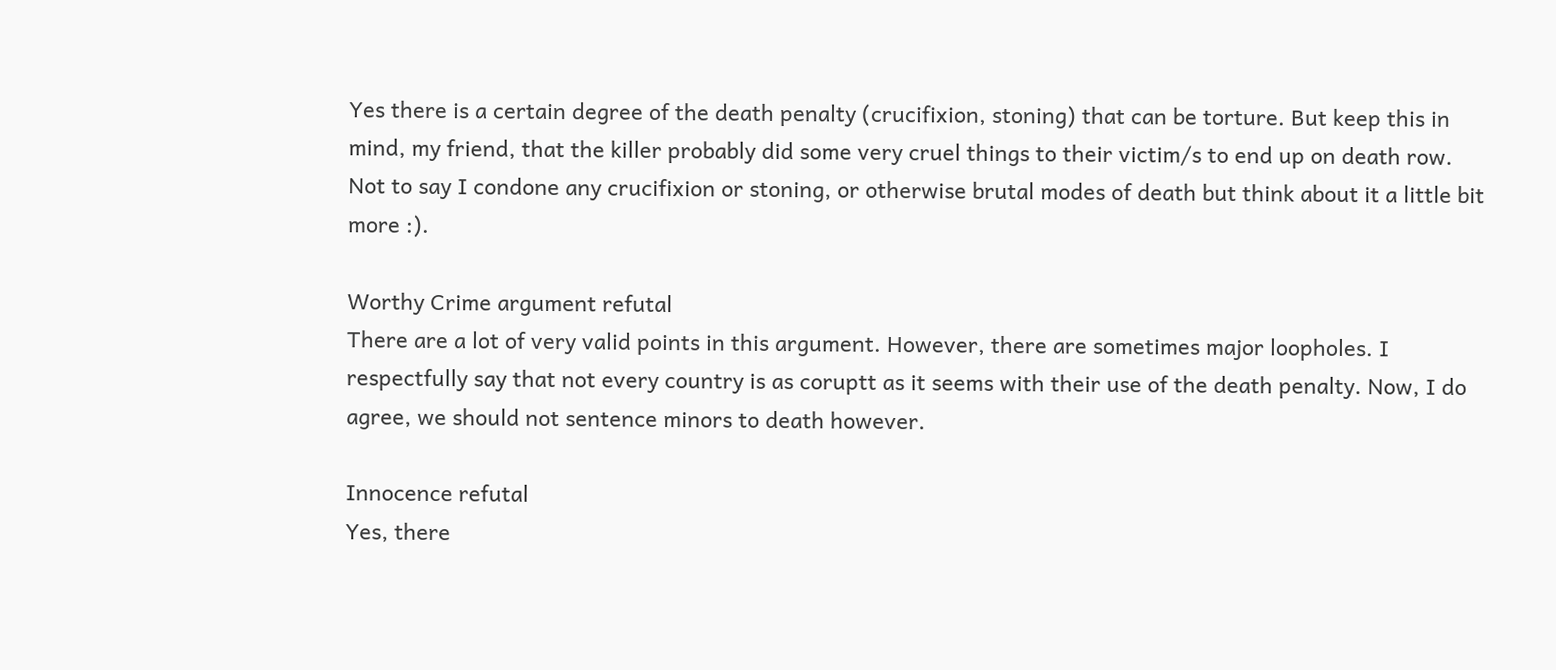Yes there is a certain degree of the death penalty (crucifixion, stoning) that can be torture. But keep this in mind, my friend, that the killer probably did some very cruel things to their victim/s to end up on death row. Not to say I condone any crucifixion or stoning, or otherwise brutal modes of death but think about it a little bit more :).

Worthy Crime argument refutal
There are a lot of very valid points in this argument. However, there are sometimes major loopholes. I respectfully say that not every country is as coruptt as it seems with their use of the death penalty. Now, I do agree, we should not sentence minors to death however.

Innocence refutal
Yes, there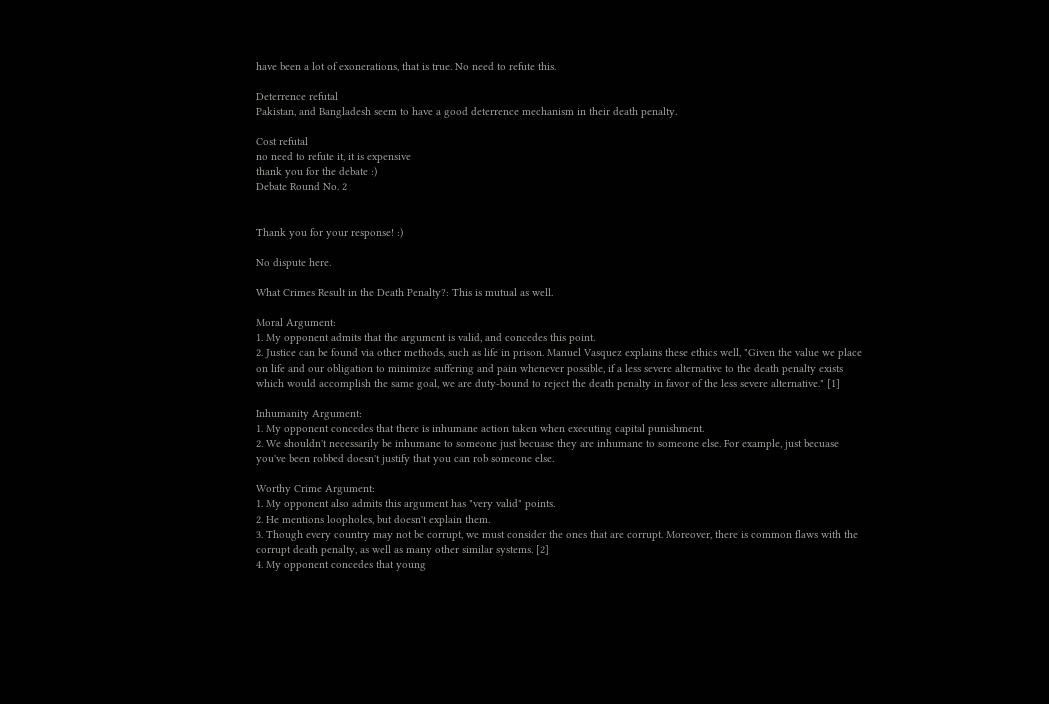have been a lot of exonerations, that is true. No need to refute this.

Deterrence refutal
Pakistan, and Bangladesh seem to have a good deterrence mechanism in their death penalty.

Cost refutal
no need to refute it, it is expensive
thank you for the debate :)
Debate Round No. 2


Thank you for your response! :)

No dispute here.

What Crimes Result in the Death Penalty?: This is mutual as well.

Moral Argument:
1. My opponent admits that the argument is valid, and concedes this point.
2. Justice can be found via other methods, such as life in prison. Manuel Vasquez explains these ethics well, "Given the value we place on life and our obligation to minimize suffering and pain whenever possible, if a less severe alternative to the death penalty exists which would accomplish the same goal, we are duty-bound to reject the death penalty in favor of the less severe alternative." [1]

Inhumanity Argument:
1. My opponent concedes that there is inhumane action taken when executing capital punishment.
2. We shouldn't necessarily be inhumane to someone just becuase they are inhumane to someone else. For example, just becuase you've been robbed doesn't justify that you can rob someone else.

Worthy Crime Argument:
1. My opponent also admits this argument has "very valid" points.
2. He mentions loopholes, but doesn't explain them.
3. Though every country may not be corrupt, we must consider the ones that are corrupt. Moreover, there is common flaws with the corrupt death penalty, as well as many other similar systems. [2]
4. My opponent concedes that young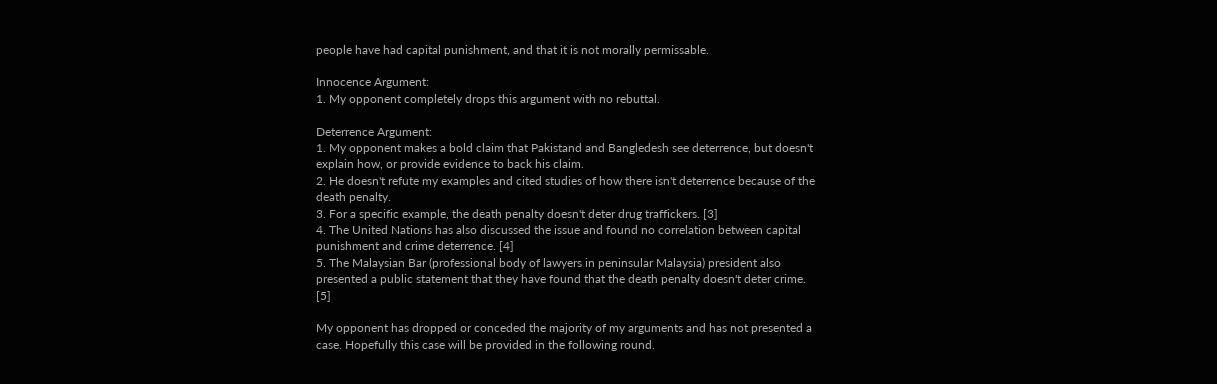people have had capital punishment, and that it is not morally permissable.

Innocence Argument:
1. My opponent completely drops this argument with no rebuttal.

Deterrence Argument:
1. My opponent makes a bold claim that Pakistand and Bangledesh see deterrence, but doesn't explain how, or provide evidence to back his claim.
2. He doesn't refute my examples and cited studies of how there isn't deterrence because of the death penalty.
3. For a specific example, the death penalty doesn't deter drug traffickers. [3]
4. The United Nations has also discussed the issue and found no correlation between capital punishment and crime deterrence. [4]
5. The Malaysian Bar (professional body of lawyers in peninsular Malaysia) president also presented a public statement that they have found that the death penalty doesn't deter crime. [5]

My opponent has dropped or conceded the majority of my arguments and has not presented a case. Hopefully this case will be provided in the following round.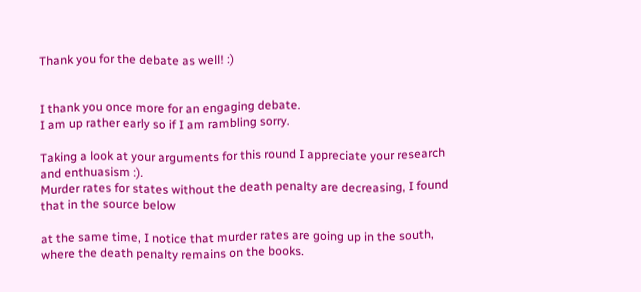Thank you for the debate as well! :)


I thank you once more for an engaging debate.
I am up rather early so if I am rambling sorry.

Taking a look at your arguments for this round I appreciate your research and enthuasism :).
Murder rates for states without the death penalty are decreasing, I found that in the source below

at the same time, I notice that murder rates are going up in the south, where the death penalty remains on the books.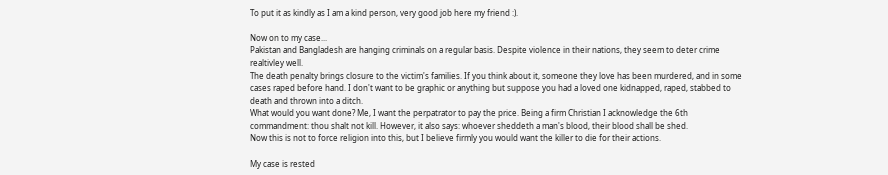To put it as kindly as I am a kind person, very good job here my friend :).

Now on to my case...
Pakistan and Bangladesh are hanging criminals on a regular basis. Despite violence in their nations, they seem to deter crime realtivley well.
The death penalty brings closure to the victim's families. If you think about it, someone they love has been murdered, and in some cases raped before hand. I don't want to be graphic or anything but suppose you had a loved one kidnapped, raped, stabbed to death and thrown into a ditch.
What would you want done? Me, I want the perpatrator to pay the price. Being a firm Christian I acknowledge the 6th commandment: thou shalt not kill. However, it also says: whoever sheddeth a man's blood, their blood shall be shed.
Now this is not to force religion into this, but I believe firmly you would want the killer to die for their actions.

My case is rested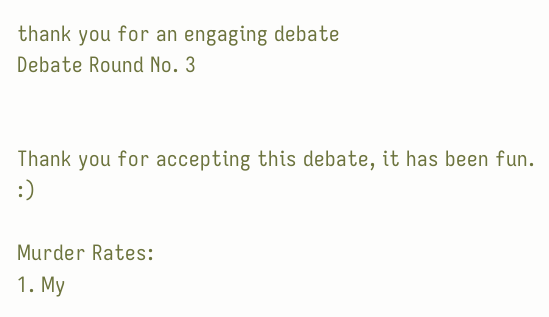thank you for an engaging debate
Debate Round No. 3


Thank you for accepting this debate, it has been fun. :)

Murder Rates:
1. My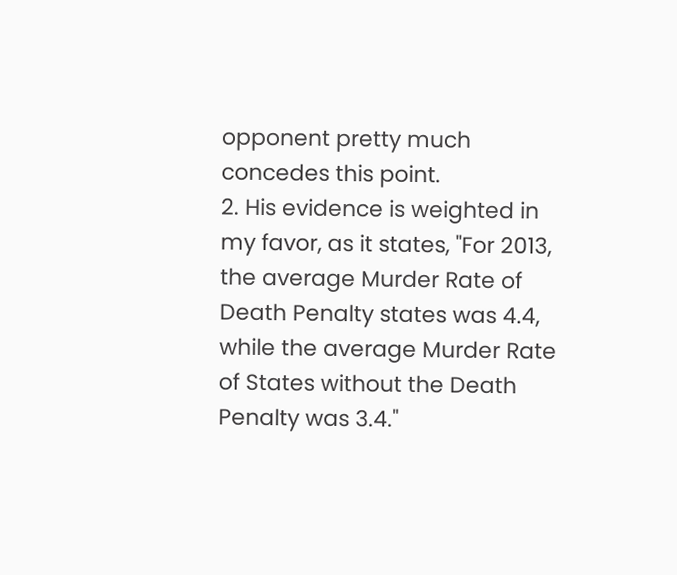opponent pretty much concedes this point.
2. His evidence is weighted in my favor, as it states, "For 2013, the average Murder Rate of Death Penalty states was 4.4, while the average Murder Rate of States without the Death Penalty was 3.4."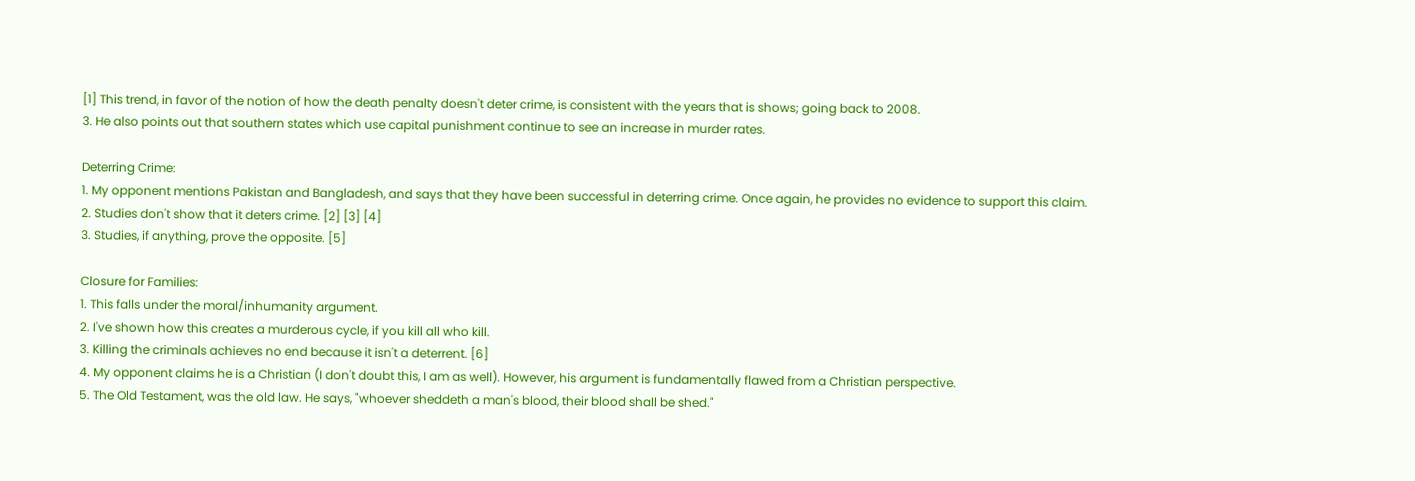[1] This trend, in favor of the notion of how the death penalty doesn't deter crime, is consistent with the years that is shows; going back to 2008.
3. He also points out that southern states which use capital punishment continue to see an increase in murder rates.

Deterring Crime:
1. My opponent mentions Pakistan and Bangladesh, and says that they have been successful in deterring crime. Once again, he provides no evidence to support this claim.
2. Studies don't show that it deters crime. [2] [3] [4]
3. Studies, if anything, prove the opposite. [5]

Closure for Families:
1. This falls under the moral/inhumanity argument.
2. I've shown how this creates a murderous cycle, if you kill all who kill.
3. Killing the criminals achieves no end because it isn't a deterrent. [6]
4. My opponent claims he is a Christian (I don't doubt this, I am as well). However, his argument is fundamentally flawed from a Christian perspective.
5. The Old Testament, was the old law. He says, "whoever sheddeth a man's blood, their blood shall be shed."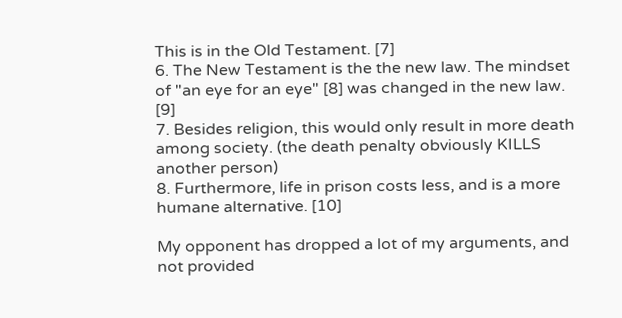This is in the Old Testament. [7]
6. The New Testament is the the new law. The mindset of "an eye for an eye" [8] was changed in the new law. [9]
7. Besides religion, this would only result in more death among society. (the death penalty obviously KILLS another person)
8. Furthermore, life in prison costs less, and is a more humane alternative. [10]

My opponent has dropped a lot of my arguments, and not provided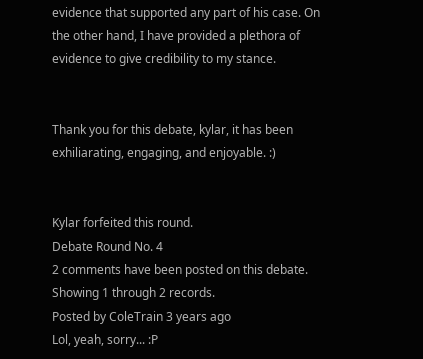evidence that supported any part of his case. On the other hand, I have provided a plethora of evidence to give credibility to my stance.


Thank you for this debate, kylar, it has been exhiliarating, engaging, and enjoyable. :)


Kylar forfeited this round.
Debate Round No. 4
2 comments have been posted on this debate. Showing 1 through 2 records.
Posted by ColeTrain 3 years ago
Lol, yeah, sorry... :P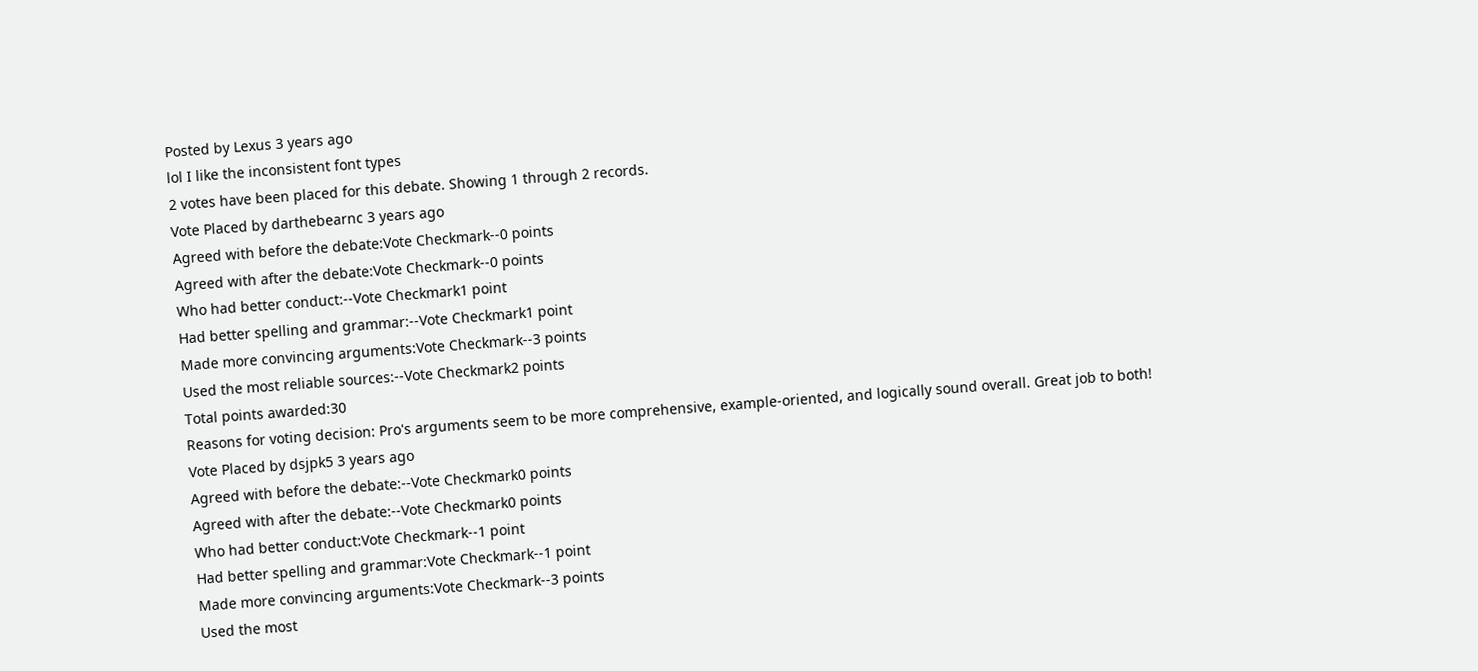Posted by Lexus 3 years ago
lol I like the inconsistent font types
2 votes have been placed for this debate. Showing 1 through 2 records.
Vote Placed by darthebearnc 3 years ago
Agreed with before the debate:Vote Checkmark--0 points
Agreed with after the debate:Vote Checkmark--0 points
Who had better conduct:--Vote Checkmark1 point
Had better spelling and grammar:--Vote Checkmark1 point
Made more convincing arguments:Vote Checkmark--3 points
Used the most reliable sources:--Vote Checkmark2 points
Total points awarded:30
Reasons for voting decision: Pro's arguments seem to be more comprehensive, example-oriented, and logically sound overall. Great job to both!
Vote Placed by dsjpk5 3 years ago
Agreed with before the debate:--Vote Checkmark0 points
Agreed with after the debate:--Vote Checkmark0 points
Who had better conduct:Vote Checkmark--1 point
Had better spelling and grammar:Vote Checkmark--1 point
Made more convincing arguments:Vote Checkmark--3 points
Used the most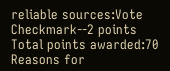reliable sources:Vote Checkmark--2 points
Total points awarded:70
Reasons for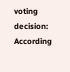voting decision: According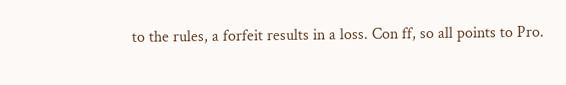to the rules, a forfeit results in a loss. Con ff, so all points to Pro.